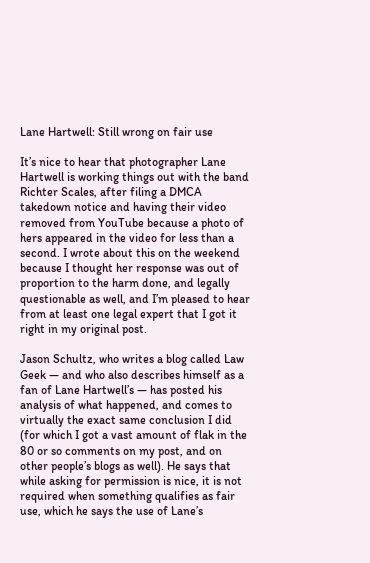Lane Hartwell: Still wrong on fair use

It’s nice to hear that photographer Lane Hartwell is working things out with the band Richter Scales, after filing a DMCA takedown notice and having their video removed from YouTube because a photo of hers appeared in the video for less than a second. I wrote about this on the weekend because I thought her response was out of proportion to the harm done, and legally questionable as well, and I’m pleased to hear from at least one legal expert that I got it right in my original post.

Jason Schultz, who writes a blog called Law Geek — and who also describes himself as a fan of Lane Hartwell’s — has posted his analysis of what happened, and comes to virtually the exact same conclusion I did (for which I got a vast amount of flak in the 80 or so comments on my post, and on other people’s blogs as well). He says that while asking for permission is nice, it is not required when something qualifies as fair use, which he says the use of Lane’s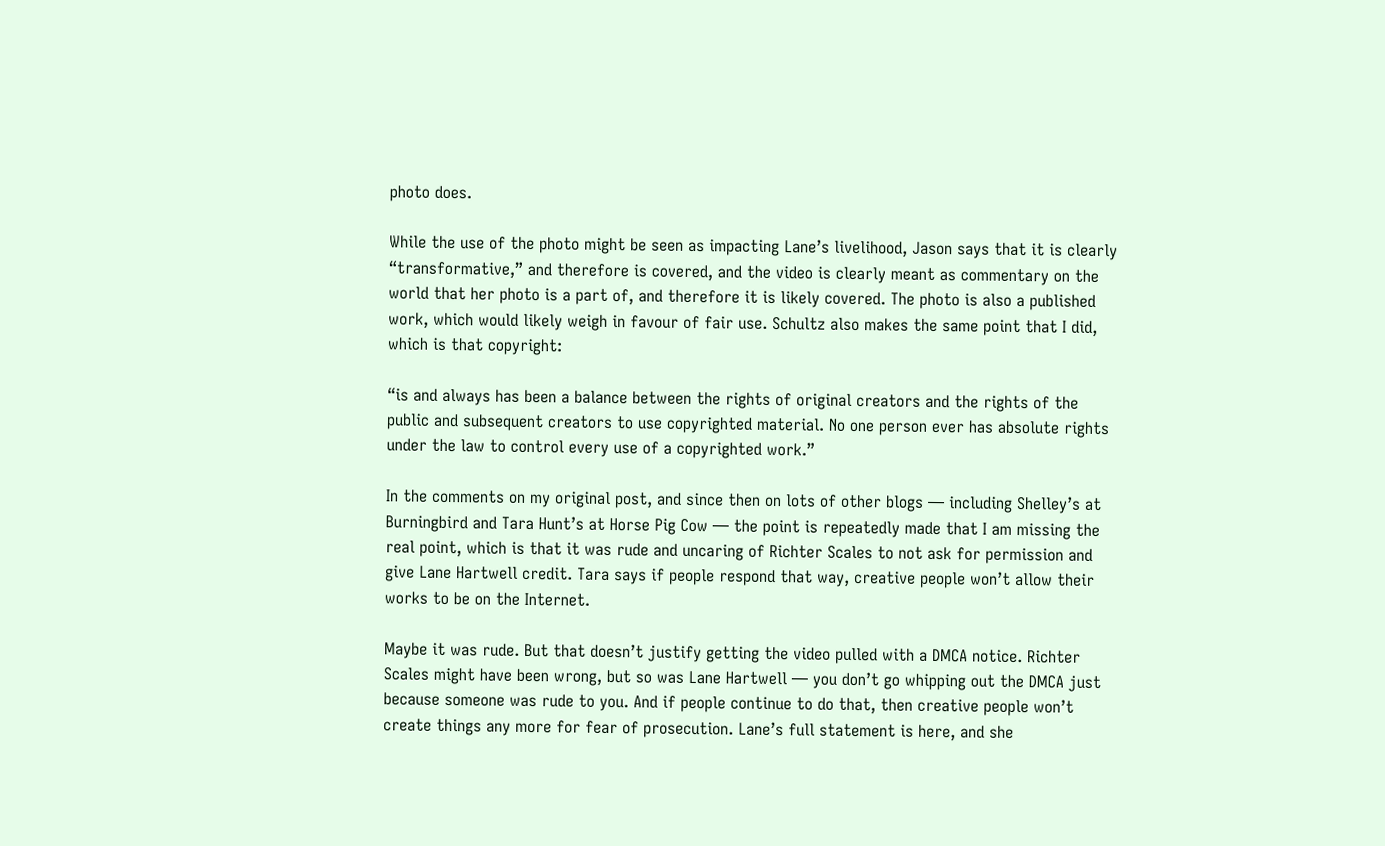photo does.

While the use of the photo might be seen as impacting Lane’s livelihood, Jason says that it is clearly “transformative,” and therefore is covered, and the video is clearly meant as commentary on the world that her photo is a part of, and therefore it is likely covered. The photo is also a published work, which would likely weigh in favour of fair use. Schultz also makes the same point that I did, which is that copyright:

“is and always has been a balance between the rights of original creators and the rights of the public and subsequent creators to use copyrighted material. No one person ever has absolute rights under the law to control every use of a copyrighted work.”

In the comments on my original post, and since then on lots of other blogs — including Shelley’s at Burningbird and Tara Hunt’s at Horse Pig Cow — the point is repeatedly made that I am missing the real point, which is that it was rude and uncaring of Richter Scales to not ask for permission and give Lane Hartwell credit. Tara says if people respond that way, creative people won’t allow their works to be on the Internet.

Maybe it was rude. But that doesn’t justify getting the video pulled with a DMCA notice. Richter Scales might have been wrong, but so was Lane Hartwell — you don’t go whipping out the DMCA just because someone was rude to you. And if people continue to do that, then creative people won’t create things any more for fear of prosecution. Lane’s full statement is here, and she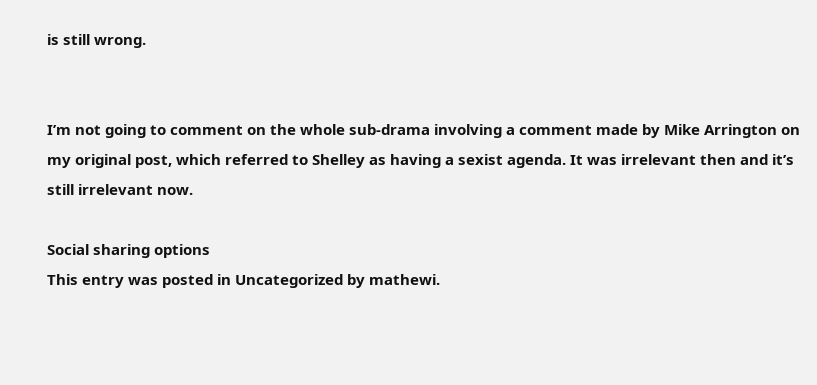is still wrong.


I’m not going to comment on the whole sub-drama involving a comment made by Mike Arrington on my original post, which referred to Shelley as having a sexist agenda. It was irrelevant then and it’s still irrelevant now.

Social sharing options
This entry was posted in Uncategorized by mathewi.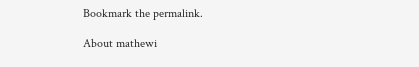Bookmark the permalink.

About mathewi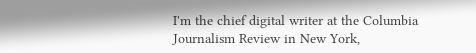I'm the chief digital writer at the Columbia Journalism Review in New York,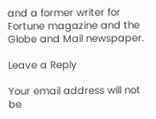and a former writer for Fortune magazine and the Globe and Mail newspaper.

Leave a Reply

Your email address will not be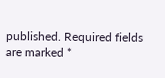published. Required fields are marked *